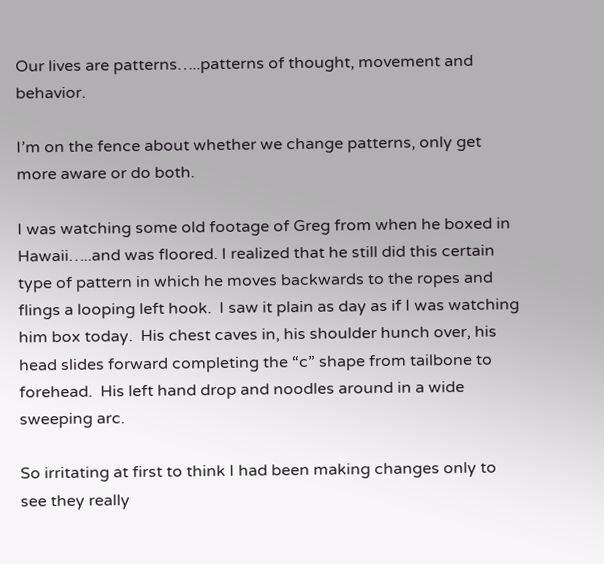Our lives are patterns…..patterns of thought, movement and behavior.

I’m on the fence about whether we change patterns, only get more aware or do both.

I was watching some old footage of Greg from when he boxed in Hawaii…..and was floored. I realized that he still did this certain type of pattern in which he moves backwards to the ropes and flings a looping left hook.  I saw it plain as day as if I was watching him box today.  His chest caves in, his shoulder hunch over, his head slides forward completing the “c” shape from tailbone to forehead.  His left hand drop and noodles around in a wide sweeping arc.

So irritating at first to think I had been making changes only to see they really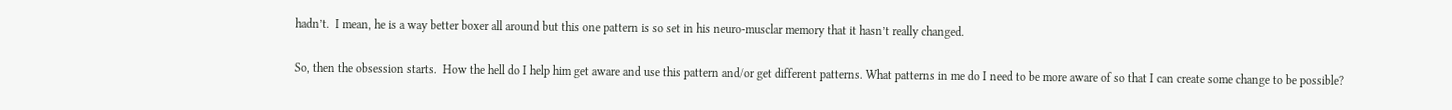hadn’t.  I mean, he is a way better boxer all around but this one pattern is so set in his neuro-musclar memory that it hasn’t really changed.

So, then the obsession starts.  How the hell do I help him get aware and use this pattern and/or get different patterns. What patterns in me do I need to be more aware of so that I can create some change to be possible?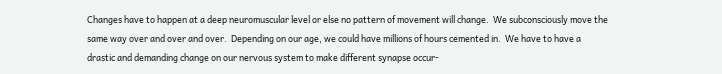Changes have to happen at a deep neuromuscular level or else no pattern of movement will change.  We subconsciously move the same way over and over and over.  Depending on our age, we could have millions of hours cemented in.  We have to have a drastic and demanding change on our nervous system to make different synapse occur-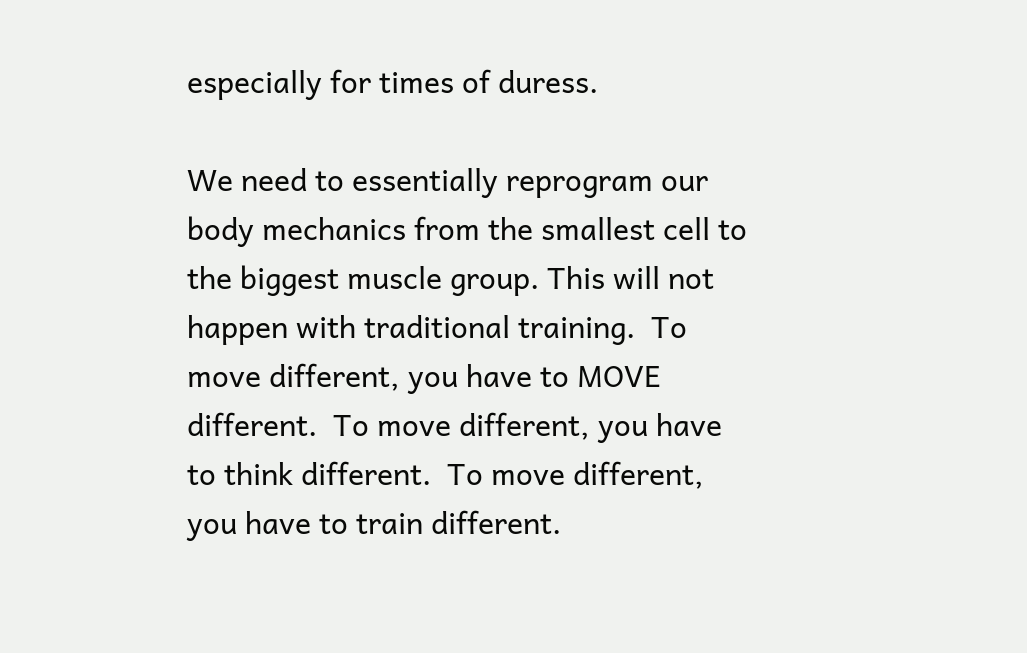especially for times of duress.

We need to essentially reprogram our body mechanics from the smallest cell to the biggest muscle group. This will not happen with traditional training.  To move different, you have to MOVE different.  To move different, you have to think different.  To move different, you have to train different.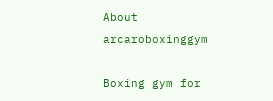About arcaroboxinggym

Boxing gym for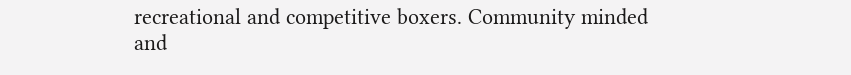recreational and competitive boxers. Community minded and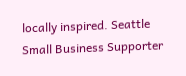locally inspired. Seattle Small Business Supporter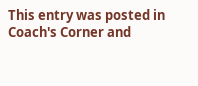This entry was posted in Coach's Corner and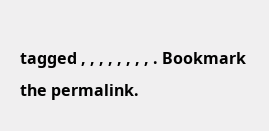tagged , , , , , , , , . Bookmark the permalink.